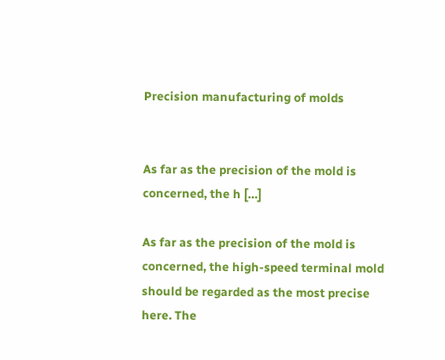Precision manufacturing of molds


As far as the precision of the mold is concerned, the h […]

As far as the precision of the mold is concerned, the high-speed terminal mold should be regarded as the most precise here. The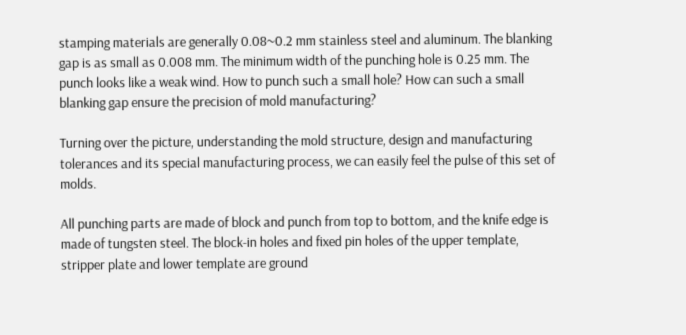stamping materials are generally 0.08~0.2 mm stainless steel and aluminum. The blanking gap is as small as 0.008 mm. The minimum width of the punching hole is 0.25 mm. The punch looks like a weak wind. How to punch such a small hole? How can such a small blanking gap ensure the precision of mold manufacturing?

Turning over the picture, understanding the mold structure, design and manufacturing tolerances and its special manufacturing process, we can easily feel the pulse of this set of molds.

All punching parts are made of block and punch from top to bottom, and the knife edge is made of tungsten steel. The block-in holes and fixed pin holes of the upper template, stripper plate and lower template are ground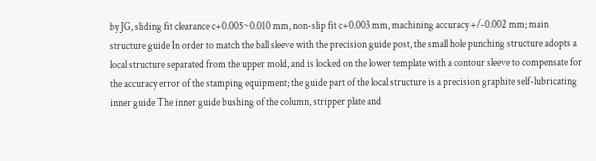by JG, sliding fit clearance c+0.005~0.010 mm, non-slip fit c+0.003 mm, machining accuracy +/-0.002 mm; main structure guide In order to match the ball sleeve with the precision guide post, the small hole punching structure adopts a local structure separated from the upper mold, and is locked on the lower template with a contour sleeve to compensate for the accuracy error of the stamping equipment; the guide part of the local structure is a precision graphite self-lubricating inner guide The inner guide bushing of the column, stripper plate and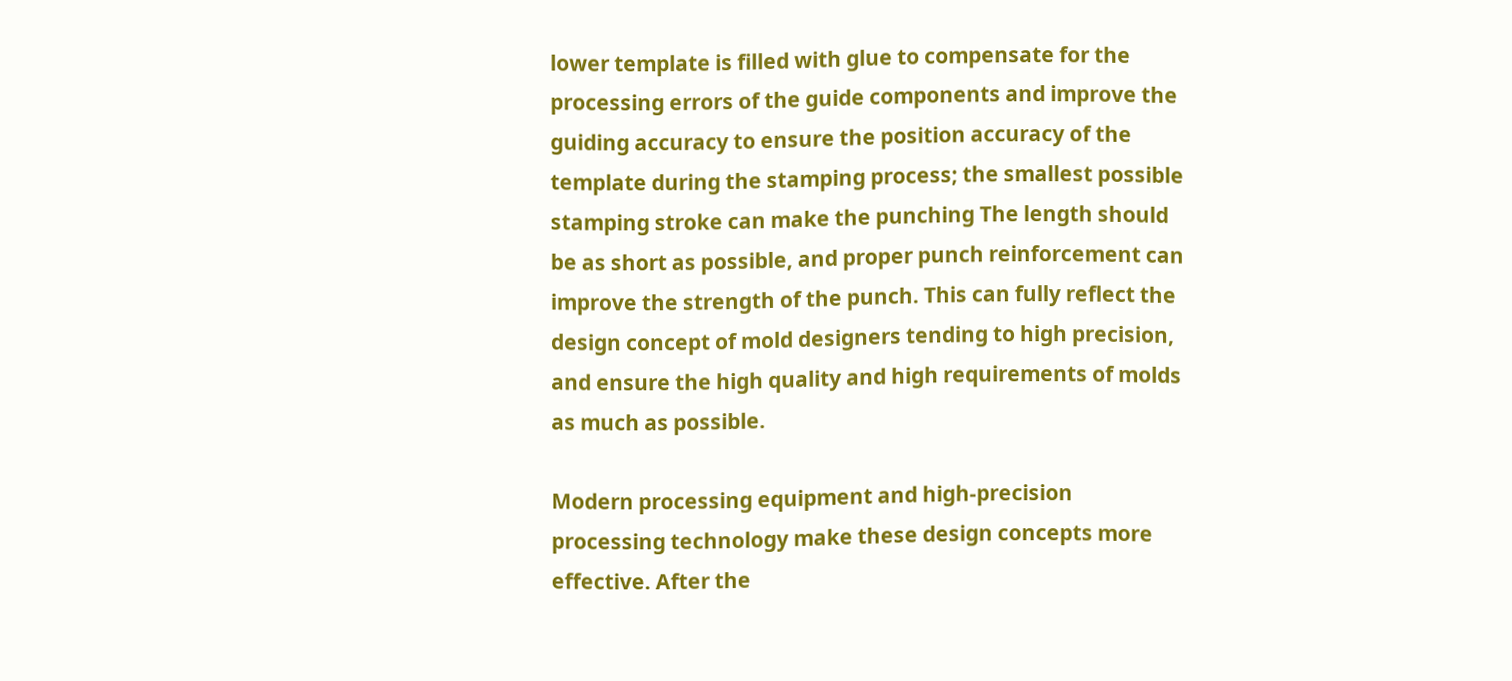lower template is filled with glue to compensate for the processing errors of the guide components and improve the guiding accuracy to ensure the position accuracy of the template during the stamping process; the smallest possible stamping stroke can make the punching The length should be as short as possible, and proper punch reinforcement can improve the strength of the punch. This can fully reflect the design concept of mold designers tending to high precision, and ensure the high quality and high requirements of molds as much as possible.

Modern processing equipment and high-precision processing technology make these design concepts more effective. After the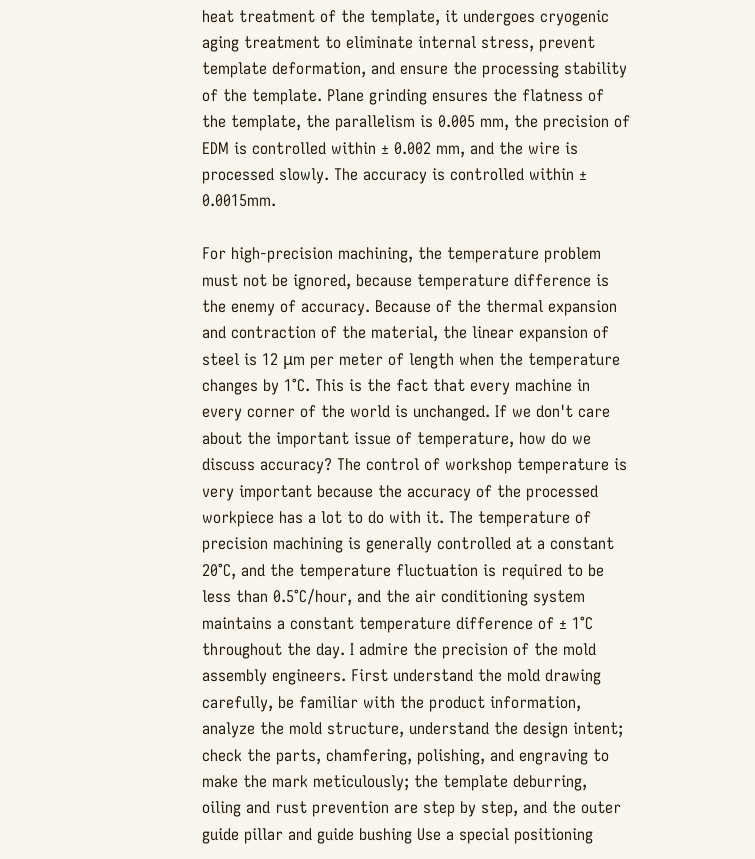heat treatment of the template, it undergoes cryogenic aging treatment to eliminate internal stress, prevent template deformation, and ensure the processing stability of the template. Plane grinding ensures the flatness of the template, the parallelism is 0.005 mm, the precision of EDM is controlled within ± 0.002 mm, and the wire is processed slowly. The accuracy is controlled within ± 0.0015mm.

For high-precision machining, the temperature problem must not be ignored, because temperature difference is the enemy of accuracy. Because of the thermal expansion and contraction of the material, the linear expansion of steel is 12 μm per meter of length when the temperature changes by 1°C. This is the fact that every machine in every corner of the world is unchanged. If we don't care about the important issue of temperature, how do we discuss accuracy? The control of workshop temperature is very important because the accuracy of the processed workpiece has a lot to do with it. The temperature of precision machining is generally controlled at a constant 20°C, and the temperature fluctuation is required to be less than 0.5°C/hour, and the air conditioning system maintains a constant temperature difference of ± 1°C throughout the day. I admire the precision of the mold assembly engineers. First understand the mold drawing carefully, be familiar with the product information, analyze the mold structure, understand the design intent; check the parts, chamfering, polishing, and engraving to make the mark meticulously; the template deburring, oiling and rust prevention are step by step, and the outer guide pillar and guide bushing Use a special positioning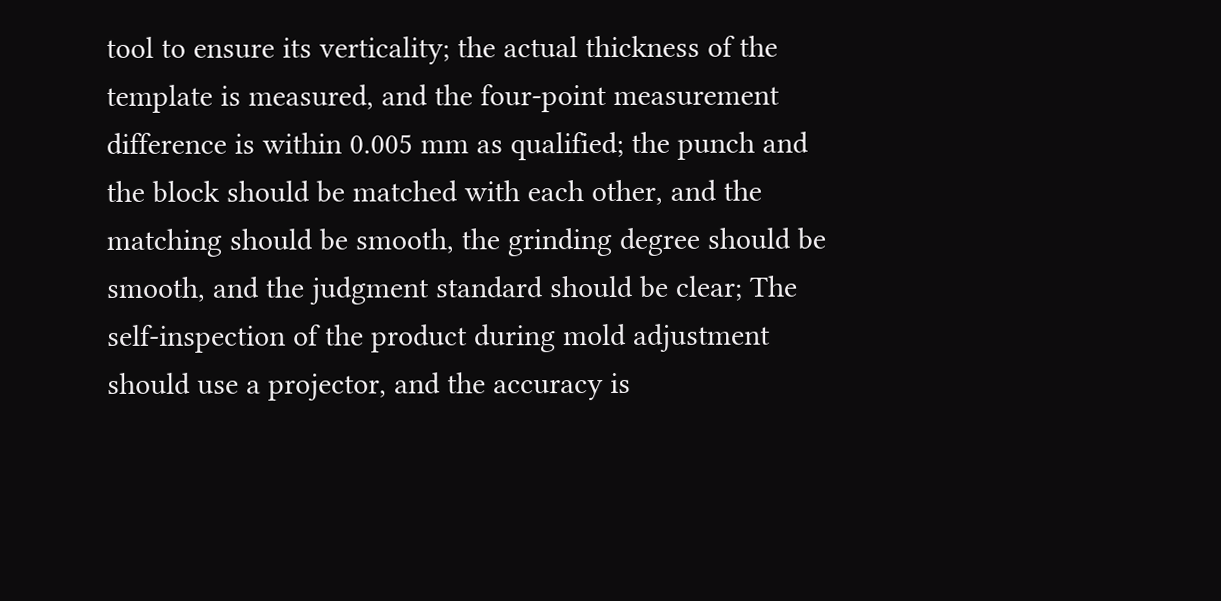tool to ensure its verticality; the actual thickness of the template is measured, and the four-point measurement difference is within 0.005 mm as qualified; the punch and the block should be matched with each other, and the matching should be smooth, the grinding degree should be smooth, and the judgment standard should be clear; The self-inspection of the product during mold adjustment should use a projector, and the accuracy is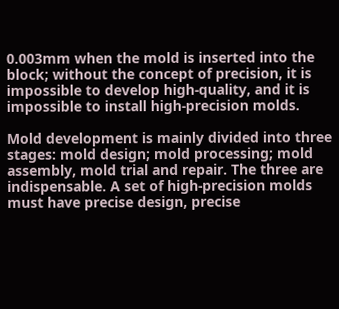0.003mm when the mold is inserted into the block; without the concept of precision, it is impossible to develop high-quality, and it is impossible to install high-precision molds.

Mold development is mainly divided into three stages: mold design; mold processing; mold assembly, mold trial and repair. The three are indispensable. A set of high-precision molds must have precise design, precise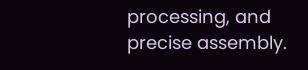processing, and precise assembly.